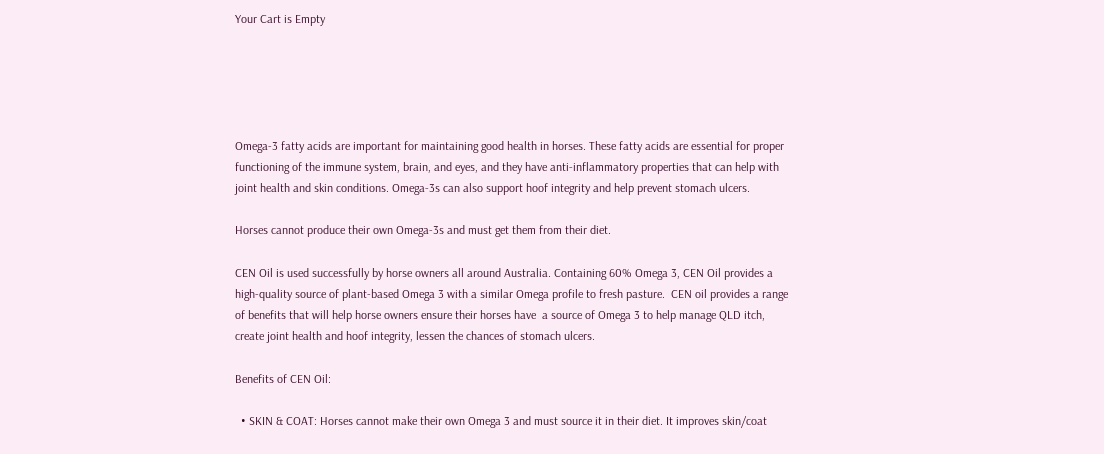Your Cart is Empty





Omega-3 fatty acids are important for maintaining good health in horses. These fatty acids are essential for proper functioning of the immune system, brain, and eyes, and they have anti-inflammatory properties that can help with joint health and skin conditions. Omega-3s can also support hoof integrity and help prevent stomach ulcers.

Horses cannot produce their own Omega-3s and must get them from their diet.

CEN Oil is used successfully by horse owners all around Australia. Containing 60% Omega 3, CEN Oil provides a high-quality source of plant-based Omega 3 with a similar Omega profile to fresh pasture.  CEN oil provides a range of benefits that will help horse owners ensure their horses have  a source of Omega 3 to help manage QLD itch, create joint health and hoof integrity, lessen the chances of stomach ulcers.

Benefits of CEN Oil:

  • SKIN & COAT: Horses cannot make their own Omega 3 and must source it in their diet. It improves skin/coat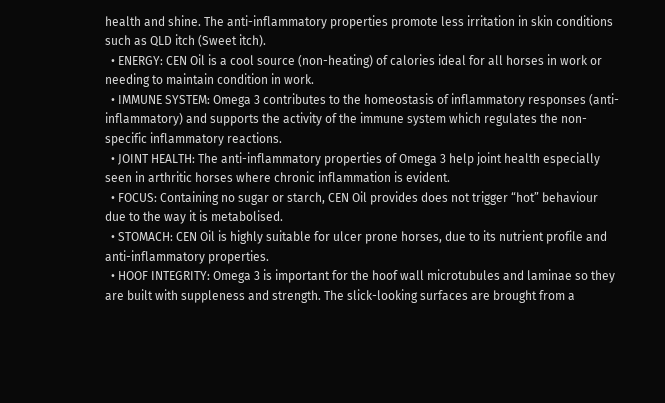health and shine. The anti-inflammatory properties promote less irritation in skin conditions such as QLD itch (Sweet itch).
  • ENERGY: CEN Oil is a cool source (non-heating) of calories ideal for all horses in work or needing to maintain condition in work.
  • IMMUNE SYSTEM: Omega 3 contributes to the homeostasis of inflammatory responses (anti-inflammatory) and supports the activity of the immune system which regulates the non-specific inflammatory reactions.
  • JOINT HEALTH: The anti-inflammatory properties of Omega 3 help joint health especially seen in arthritic horses where chronic inflammation is evident.
  • FOCUS: Containing no sugar or starch, CEN Oil provides does not trigger “hot” behaviour due to the way it is metabolised.
  • STOMACH: CEN Oil is highly suitable for ulcer prone horses, due to its nutrient profile and anti-inflammatory properties.
  • HOOF INTEGRITY: Omega 3 is important for the hoof wall microtubules and laminae so they are built with suppleness and strength. The slick-looking surfaces are brought from a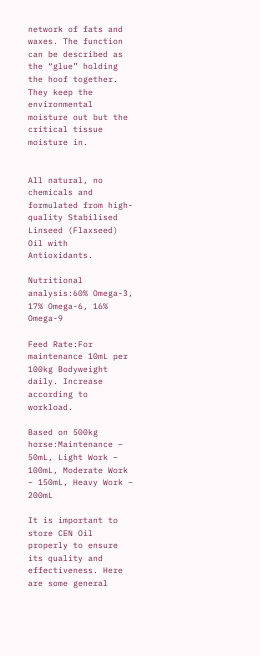network of fats and waxes. The function can be described as the “glue” holding the hoof together. They keep the environmental moisture out but the critical tissue moisture in.


All natural, no chemicals and formulated from high-quality Stabilised Linseed (Flaxseed) Oil with Antioxidants.

Nutritional analysis:60% Omega-3, 17% Omega-6, 16% Omega-9

Feed Rate:For maintenance 10mL per 100kg Bodyweight daily. Increase according to workload.

Based on 500kg horse:Maintenance – 50mL, Light Work – 100mL, Moderate Work – 150mL, Heavy Work – 200mL

It is important to store CEN Oil properly to ensure its quality and effectiveness. Here are some general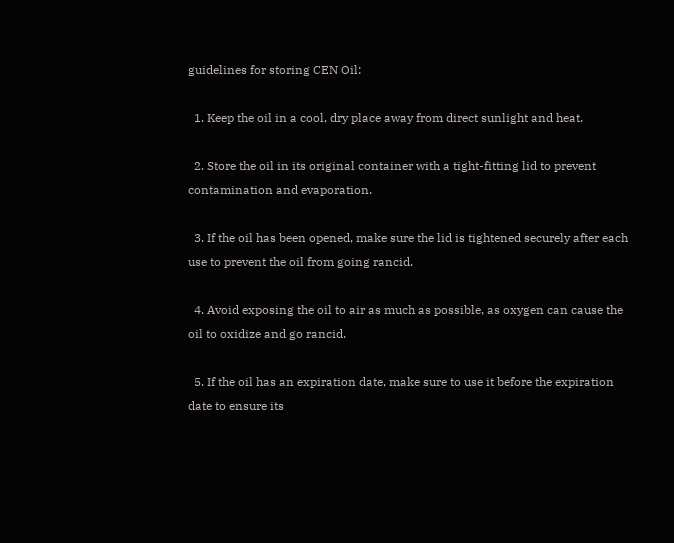guidelines for storing CEN Oil:

  1. Keep the oil in a cool, dry place away from direct sunlight and heat.

  2. Store the oil in its original container with a tight-fitting lid to prevent contamination and evaporation.

  3. If the oil has been opened, make sure the lid is tightened securely after each use to prevent the oil from going rancid.

  4. Avoid exposing the oil to air as much as possible, as oxygen can cause the oil to oxidize and go rancid.

  5. If the oil has an expiration date, make sure to use it before the expiration date to ensure its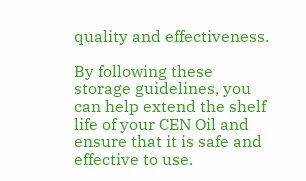quality and effectiveness.

By following these storage guidelines, you can help extend the shelf life of your CEN Oil and ensure that it is safe and effective to use.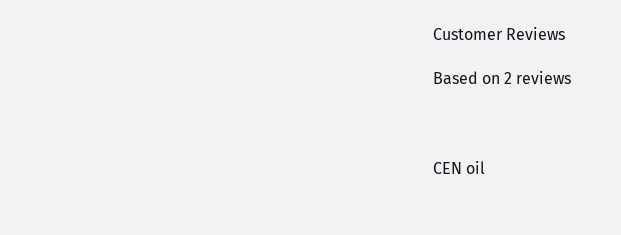Customer Reviews

Based on 2 reviews



CEN oil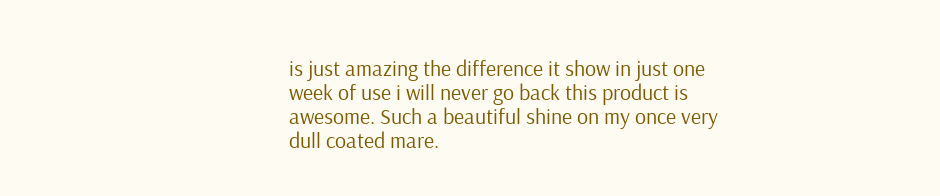is just amazing the difference it show in just one week of use i will never go back this product is awesome. Such a beautiful shine on my once very dull coated mare.